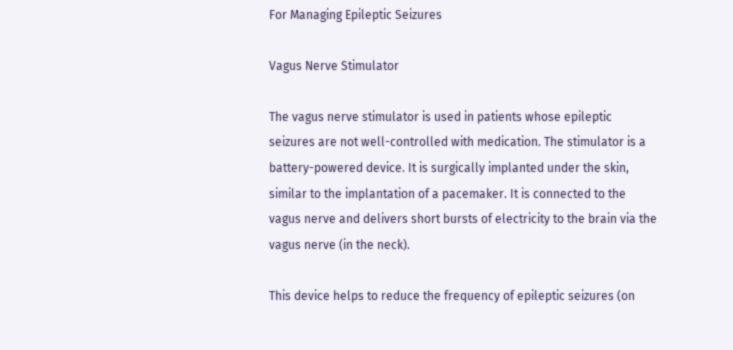For Managing Epileptic Seizures

Vagus Nerve Stimulator

The vagus nerve stimulator is used in patients whose epileptic seizures are not well-controlled with medication. The stimulator is a battery-powered device. It is surgically implanted under the skin, similar to the implantation of a pacemaker. It is connected to the vagus nerve and delivers short bursts of electricity to the brain via the vagus nerve (in the neck).

This device helps to reduce the frequency of epileptic seizures (on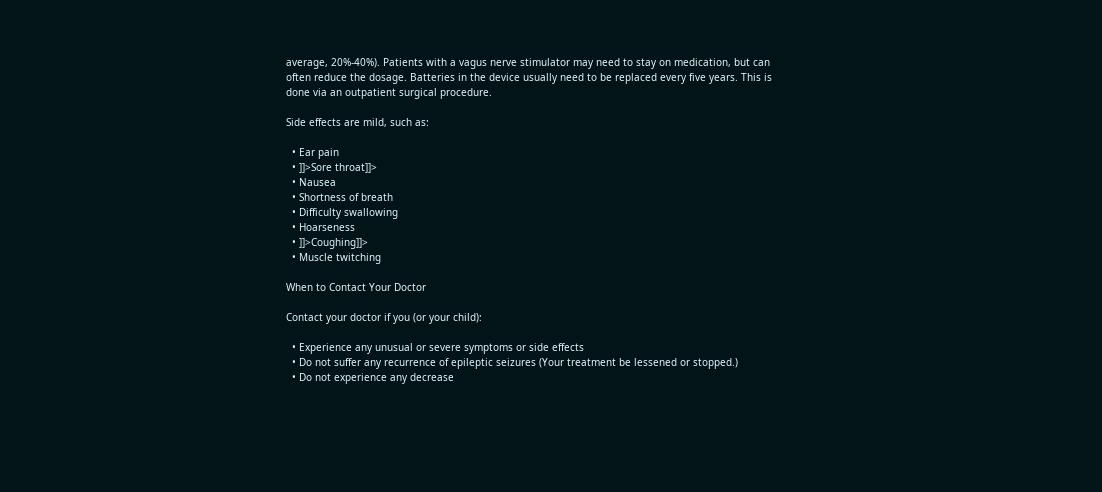average, 20%-40%). Patients with a vagus nerve stimulator may need to stay on medication, but can often reduce the dosage. Batteries in the device usually need to be replaced every five years. This is done via an outpatient surgical procedure.

Side effects are mild, such as:

  • Ear pain
  • ]]>Sore throat]]>
  • Nausea
  • Shortness of breath
  • Difficulty swallowing
  • Hoarseness
  • ]]>Coughing]]>
  • Muscle twitching

When to Contact Your Doctor

Contact your doctor if you (or your child):

  • Experience any unusual or severe symptoms or side effects
  • Do not suffer any recurrence of epileptic seizures (Your treatment be lessened or stopped.)
  • Do not experience any decrease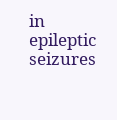in epileptic seizures